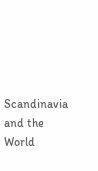Scandinavia and the World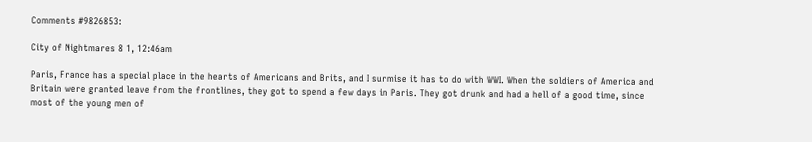Comments #9826853:

City of Nightmares 8 1, 12:46am

Paris, France has a special place in the hearts of Americans and Brits, and I surmise it has to do with WWI. When the soldiers of America and Britain were granted leave from the frontlines, they got to spend a few days in Paris. They got drunk and had a hell of a good time, since most of the young men of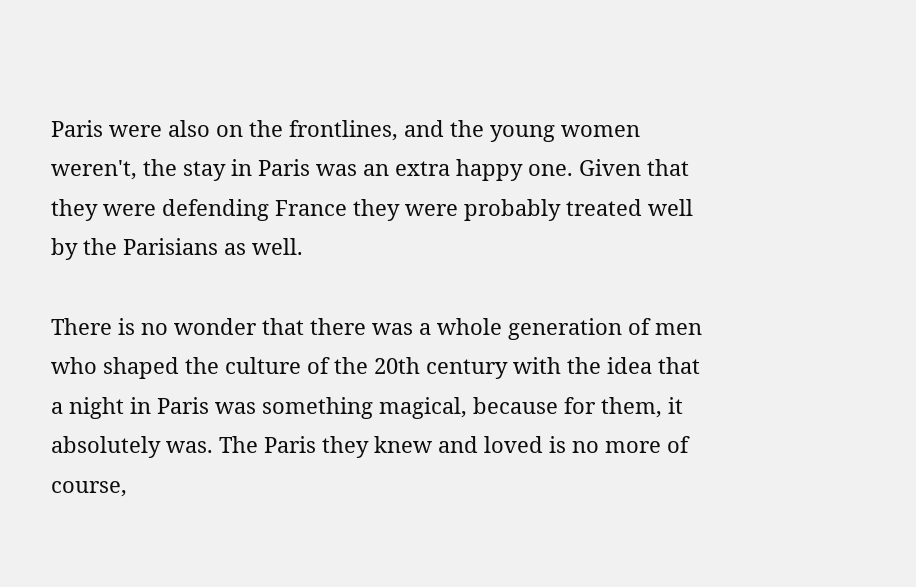Paris were also on the frontlines, and the young women weren't, the stay in Paris was an extra happy one. Given that they were defending France they were probably treated well by the Parisians as well.

There is no wonder that there was a whole generation of men who shaped the culture of the 20th century with the idea that a night in Paris was something magical, because for them, it absolutely was. The Paris they knew and loved is no more of course,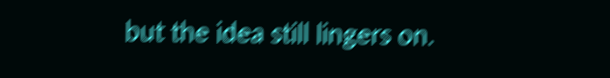but the idea still lingers on.